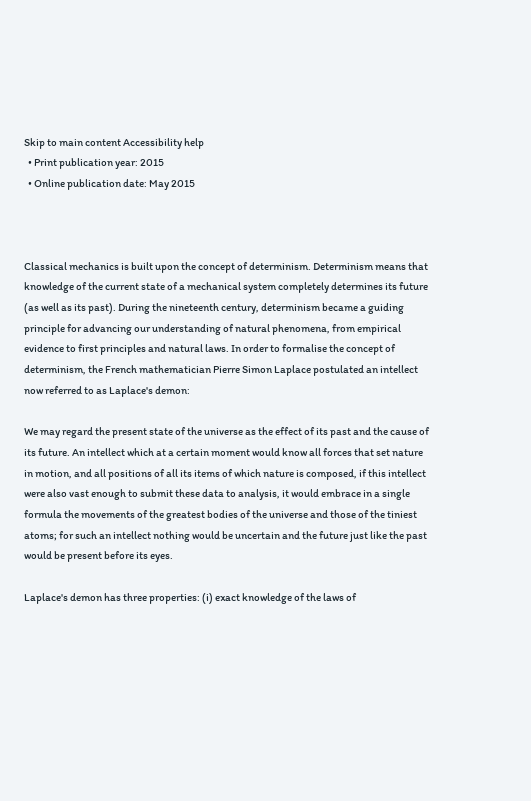Skip to main content Accessibility help
  • Print publication year: 2015
  • Online publication date: May 2015



Classical mechanics is built upon the concept of determinism. Determinism means that knowledge of the current state of a mechanical system completely determines its future (as well as its past). During the nineteenth century, determinism became a guiding principle for advancing our understanding of natural phenomena, from empirical evidence to first principles and natural laws. In order to formalise the concept of determinism, the French mathematician Pierre Simon Laplace postulated an intellect now referred to as Laplace's demon:

We may regard the present state of the universe as the effect of its past and the cause of its future. An intellect which at a certain moment would know all forces that set nature in motion, and all positions of all its items of which nature is composed, if this intellect were also vast enough to submit these data to analysis, it would embrace in a single formula the movements of the greatest bodies of the universe and those of the tiniest atoms; for such an intellect nothing would be uncertain and the future just like the past would be present before its eyes.

Laplace's demon has three properties: (i) exact knowledge of the laws of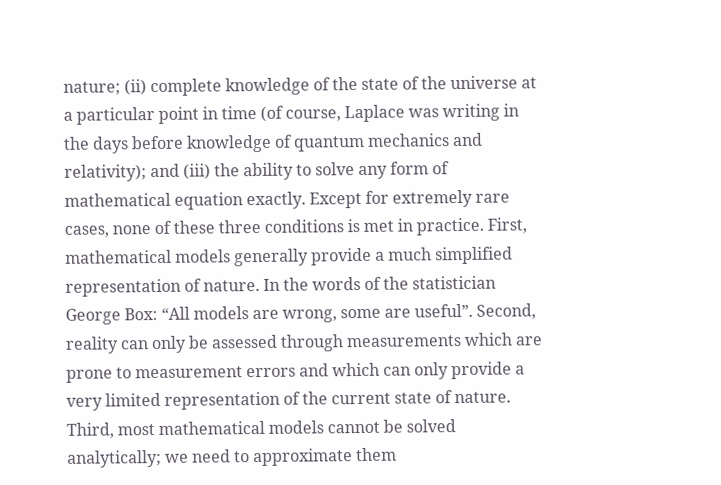nature; (ii) complete knowledge of the state of the universe at a particular point in time (of course, Laplace was writing in the days before knowledge of quantum mechanics and relativity); and (iii) the ability to solve any form of mathematical equation exactly. Except for extremely rare cases, none of these three conditions is met in practice. First, mathematical models generally provide a much simplified representation of nature. In the words of the statistician George Box: “All models are wrong, some are useful”. Second, reality can only be assessed through measurements which are prone to measurement errors and which can only provide a very limited representation of the current state of nature. Third, most mathematical models cannot be solved analytically; we need to approximate them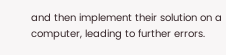and then implement their solution on a computer, leading to further errors.